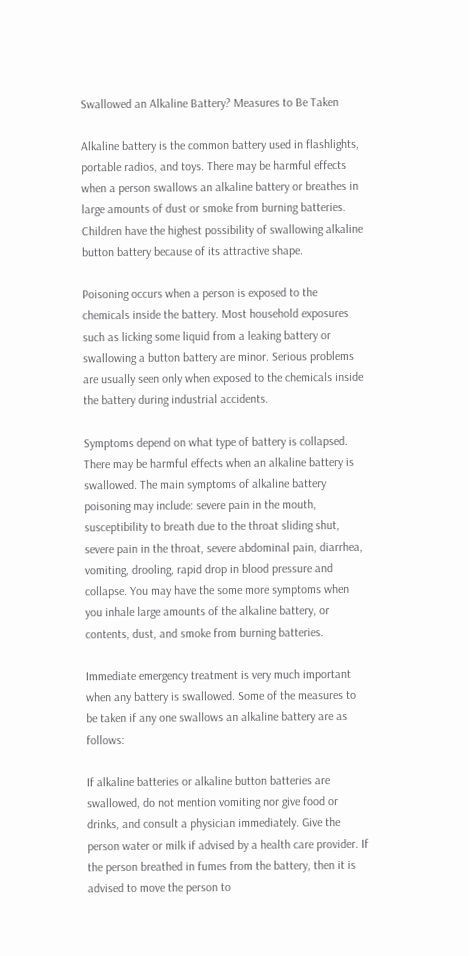Swallowed an Alkaline Battery? Measures to Be Taken

Alkaline battery is the common battery used in flashlights, portable radios, and toys. There may be harmful effects when a person swallows an alkaline battery or breathes in large amounts of dust or smoke from burning batteries. Children have the highest possibility of swallowing alkaline button battery because of its attractive shape.

Poisoning occurs when a person is exposed to the chemicals inside the battery. Most household exposures such as licking some liquid from a leaking battery or swallowing a button battery are minor. Serious problems are usually seen only when exposed to the chemicals inside the battery during industrial accidents.

Symptoms depend on what type of battery is collapsed. There may be harmful effects when an alkaline battery is swallowed. The main symptoms of alkaline battery poisoning may include: severe pain in the mouth, susceptibility to breath due to the throat sliding shut, severe pain in the throat, severe abdominal pain, diarrhea, vomiting, drooling, rapid drop in blood pressure and collapse. You may have the some more symptoms when you inhale large amounts of the alkaline battery, or contents, dust, and smoke from burning batteries.

Immediate emergency treatment is very much important when any battery is swallowed. Some of the measures to be taken if any one swallows an alkaline battery are as follows:

If alkaline batteries or alkaline button batteries are swallowed, do not mention vomiting nor give food or drinks, and consult a physician immediately. Give the person water or milk if advised by a health care provider. If the person breathed in fumes from the battery, then it is advised to move the person to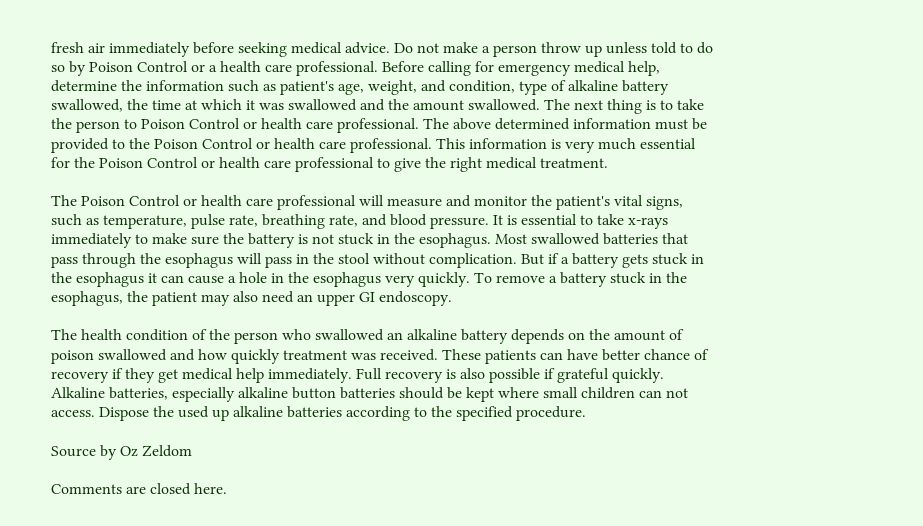fresh air immediately before seeking medical advice. Do not make a person throw up unless told to do so by Poison Control or a health care professional. Before calling for emergency medical help, determine the information such as patient's age, weight, and condition, type of alkaline battery swallowed, the time at which it was swallowed and the amount swallowed. The next thing is to take the person to Poison Control or health care professional. The above determined information must be provided to the Poison Control or health care professional. This information is very much essential for the Poison Control or health care professional to give the right medical treatment.

The Poison Control or health care professional will measure and monitor the patient's vital signs, such as temperature, pulse rate, breathing rate, and blood pressure. It is essential to take x-rays immediately to make sure the battery is not stuck in the esophagus. Most swallowed batteries that pass through the esophagus will pass in the stool without complication. But if a battery gets stuck in the esophagus it can cause a hole in the esophagus very quickly. To remove a battery stuck in the esophagus, the patient may also need an upper GI endoscopy.

The health condition of the person who swallowed an alkaline battery depends on the amount of poison swallowed and how quickly treatment was received. These patients can have better chance of recovery if they get medical help immediately. Full recovery is also possible if grateful quickly. Alkaline batteries, especially alkaline button batteries should be kept where small children can not access. Dispose the used up alkaline batteries according to the specified procedure.

Source by Oz Zeldom

Comments are closed here.